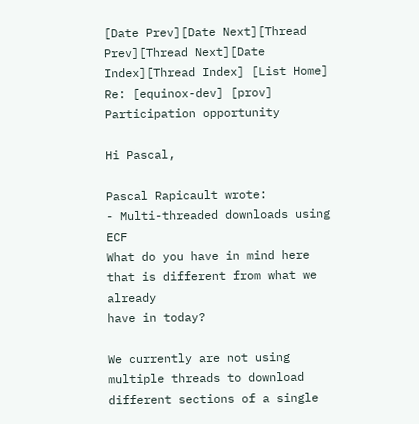[Date Prev][Date Next][Thread Prev][Thread Next][Date Index][Thread Index] [List Home]
Re: [equinox-dev] [prov] Participation opportunity

Hi Pascal,

Pascal Rapicault wrote:
- Multi-threaded downloads using ECF
What do you have in mind here that is different from what we already
have in today?

We currently are not using multiple threads to download different sections of a single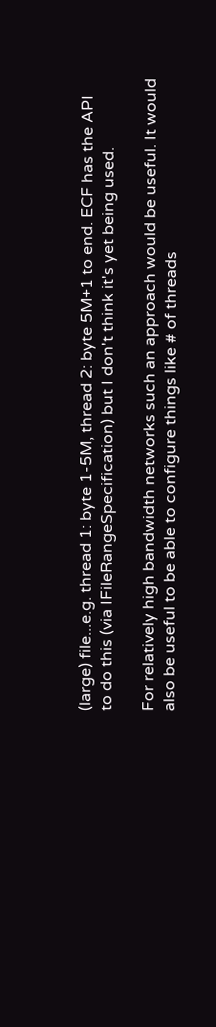(large) file...e.g. thread 1: byte 1-5M, thread 2: byte 5M+1 to end. ECF has the API to do this (via IFileRangeSpecification) but I don't think it's yet being used.

For relatively high bandwidth networks such an approach would be useful. It would also be useful to be able to configure things like # of threads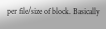per file/size of block. Basically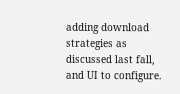adding download strategies as discussed last fall, and UI to configure.